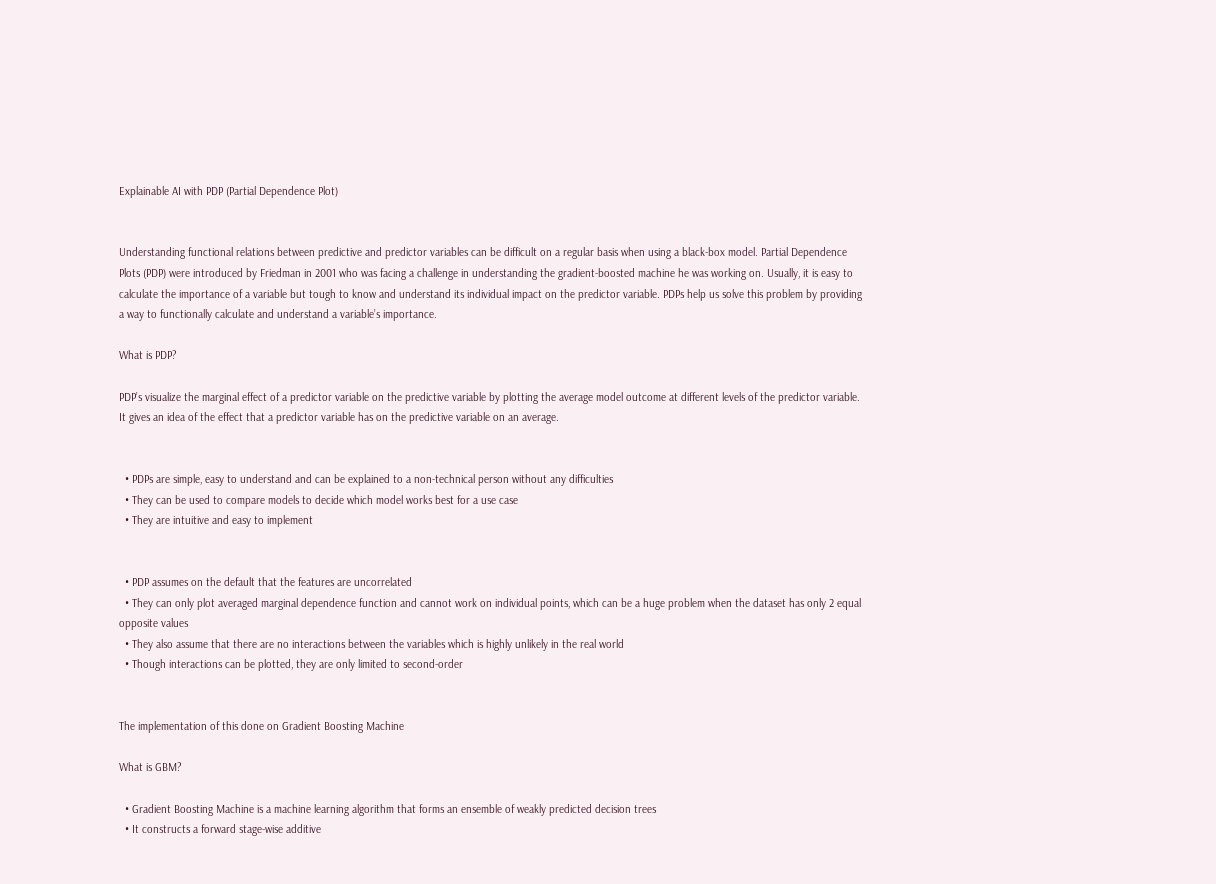Explainable AI with PDP (Partial Dependence Plot)


Understanding functional relations between predictive and predictor variables can be difficult on a regular basis when using a black-box model. Partial Dependence Plots (PDP) were introduced by Friedman in 2001 who was facing a challenge in understanding the gradient-boosted machine he was working on. Usually, it is easy to calculate the importance of a variable but tough to know and understand its individual impact on the predictor variable. PDPs help us solve this problem by providing a way to functionally calculate and understand a variable’s importance.

What is PDP?

PDP’s visualize the marginal effect of a predictor variable on the predictive variable by plotting the average model outcome at different levels of the predictor variable. It gives an idea of the effect that a predictor variable has on the predictive variable on an average.


  • PDPs are simple, easy to understand and can be explained to a non-technical person without any difficulties
  • They can be used to compare models to decide which model works best for a use case
  • They are intuitive and easy to implement


  • PDP assumes on the default that the features are uncorrelated
  • They can only plot averaged marginal dependence function and cannot work on individual points, which can be a huge problem when the dataset has only 2 equal opposite values
  • They also assume that there are no interactions between the variables which is highly unlikely in the real world
  • Though interactions can be plotted, they are only limited to second-order


The implementation of this done on Gradient Boosting Machine

What is GBM?

  • Gradient Boosting Machine is a machine learning algorithm that forms an ensemble of weakly predicted decision trees
  • It constructs a forward stage-wise additive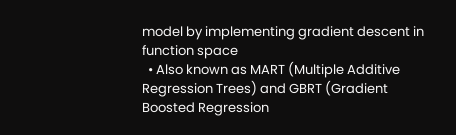model by implementing gradient descent in function space
  • Also known as MART (Multiple Additive Regression Trees) and GBRT (Gradient Boosted Regression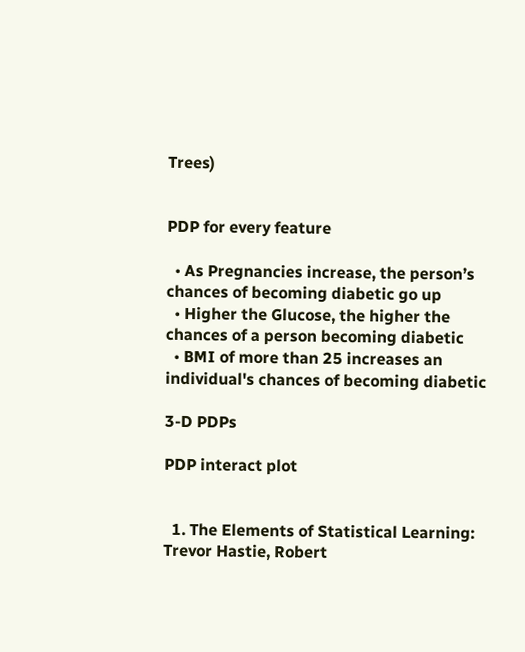Trees)


PDP for every feature

  • As Pregnancies increase, the person’s chances of becoming diabetic go up
  • Higher the Glucose, the higher the chances of a person becoming diabetic
  • BMI of more than 25 increases an individual's chances of becoming diabetic

3-D PDPs

PDP interact plot


  1. The Elements of Statistical Learning: Trevor Hastie, Robert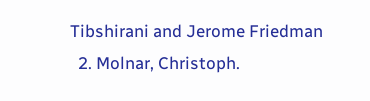Tibshirani and Jerome Friedman
  2. Molnar, Christoph.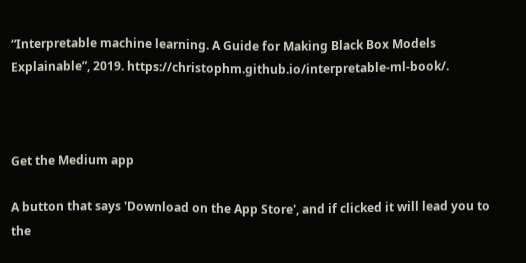“Interpretable machine learning. A Guide for Making Black Box Models Explainable”, 2019. https://christophm.github.io/interpretable-ml-book/.



Get the Medium app

A button that says 'Download on the App Store', and if clicked it will lead you to the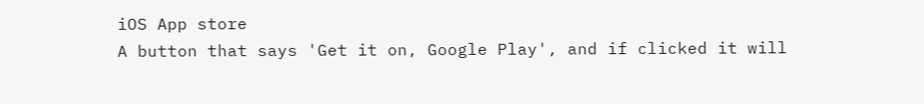iOS App store
A button that says 'Get it on, Google Play', and if clicked it will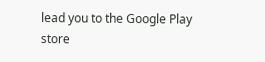lead you to the Google Play store